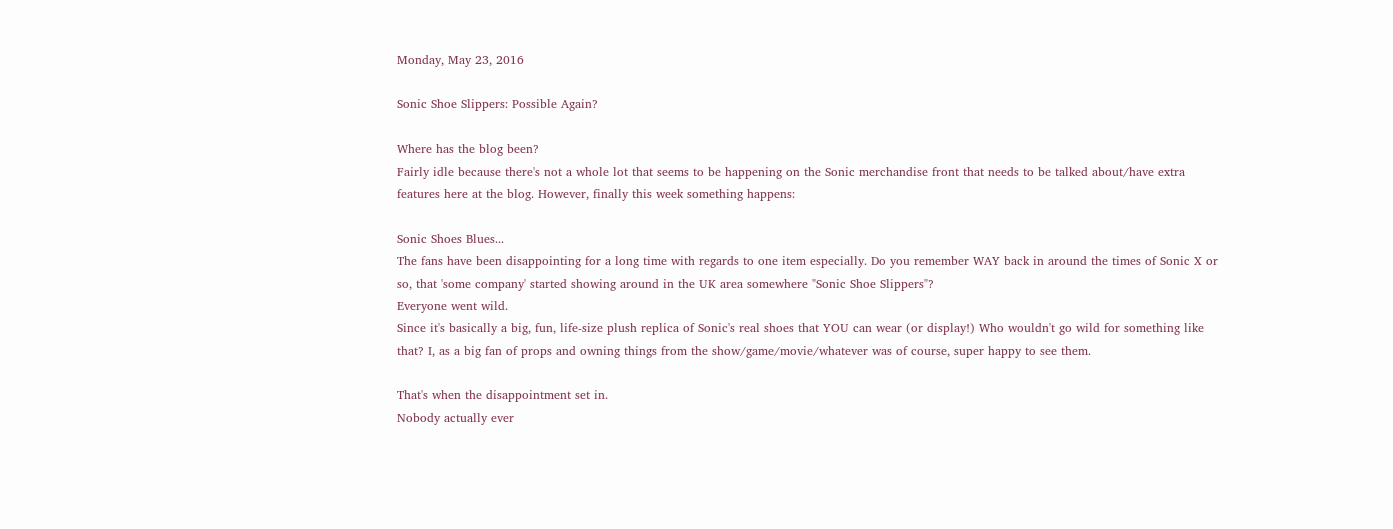Monday, May 23, 2016

Sonic Shoe Slippers: Possible Again?

Where has the blog been?
Fairly idle because there's not a whole lot that seems to be happening on the Sonic merchandise front that needs to be talked about/have extra features here at the blog. However, finally this week something happens:

Sonic Shoes Blues...
The fans have been disappointing for a long time with regards to one item especially. Do you remember WAY back in around the times of Sonic X or so, that 'some company' started showing around in the UK area somewhere "Sonic Shoe Slippers"?
Everyone went wild.
Since it's basically a big, fun, life-size plush replica of Sonic's real shoes that YOU can wear (or display!) Who wouldn't go wild for something like that? I, as a big fan of props and owning things from the show/game/movie/whatever was of course, super happy to see them.

That's when the disappointment set in.
Nobody actually ever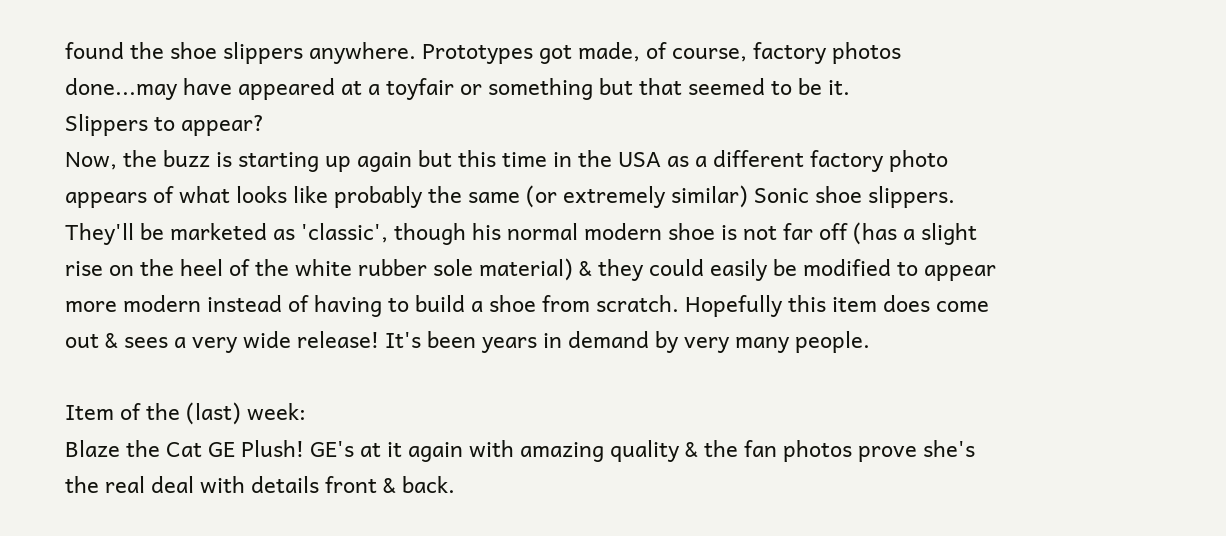found the shoe slippers anywhere. Prototypes got made, of course, factory photos done...may have appeared at a toyfair or something but that seemed to be it.
Slippers to appear?
Now, the buzz is starting up again but this time in the USA as a different factory photo appears of what looks like probably the same (or extremely similar) Sonic shoe slippers. They'll be marketed as 'classic', though his normal modern shoe is not far off (has a slight rise on the heel of the white rubber sole material) & they could easily be modified to appear more modern instead of having to build a shoe from scratch. Hopefully this item does come out & sees a very wide release! It's been years in demand by very many people.

Item of the (last) week:
Blaze the Cat GE Plush! GE's at it again with amazing quality & the fan photos prove she's the real deal with details front & back.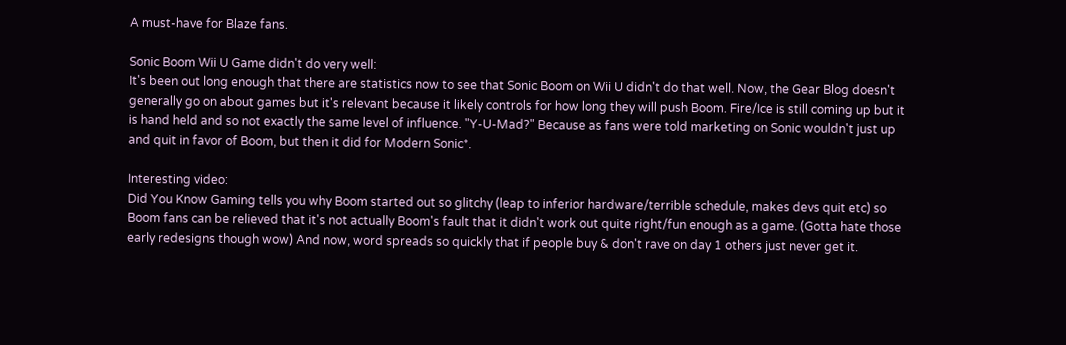A must-have for Blaze fans.

Sonic Boom Wii U Game didn't do very well:
It's been out long enough that there are statistics now to see that Sonic Boom on Wii U didn't do that well. Now, the Gear Blog doesn't generally go on about games but it's relevant because it likely controls for how long they will push Boom. Fire/Ice is still coming up but it is hand held and so not exactly the same level of influence. "Y-U-Mad?" Because as fans were told marketing on Sonic wouldn't just up and quit in favor of Boom, but then it did for Modern Sonic*.

Interesting video:
Did You Know Gaming tells you why Boom started out so glitchy (leap to inferior hardware/terrible schedule, makes devs quit etc) so Boom fans can be relieved that it's not actually Boom's fault that it didn't work out quite right/fun enough as a game. (Gotta hate those early redesigns though wow) And now, word spreads so quickly that if people buy & don't rave on day 1 others just never get it.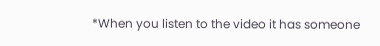*When you listen to the video it has someone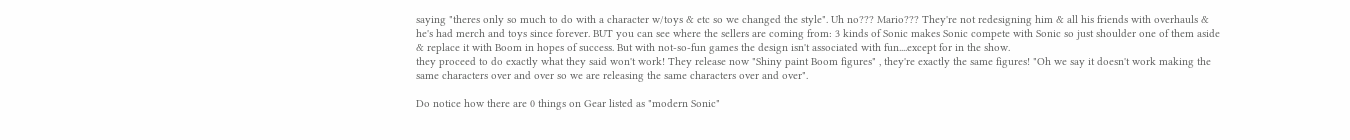saying "theres only so much to do with a character w/toys & etc so we changed the style". Uh no??? Mario??? They're not redesigning him & all his friends with overhauls & he's had merch and toys since forever. BUT you can see where the sellers are coming from: 3 kinds of Sonic makes Sonic compete with Sonic so just shoulder one of them aside & replace it with Boom in hopes of success. But with not-so-fun games the design isn't associated with fun....except for in the show.
they proceed to do exactly what they said won't work! They release now "Shiny paint Boom figures" , they're exactly the same figures! "Oh we say it doesn't work making the same characters over and over so we are releasing the same characters over and over".

Do notice how there are 0 things on Gear listed as "modern Sonic"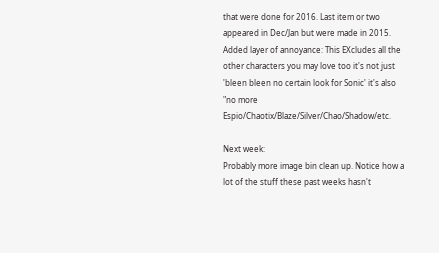that were done for 2016. Last item or two appeared in Dec/Jan but were made in 2015. Added layer of annoyance: This EXcludes all the other characters you may love too it's not just 'bleen bleen no certain look for Sonic' it's also "no more Espio/Chaotix/Blaze/Silver/Chao/Shadow/etc.

Next week:
Probably more image bin clean up. Notice how a lot of the stuff these past weeks hasn't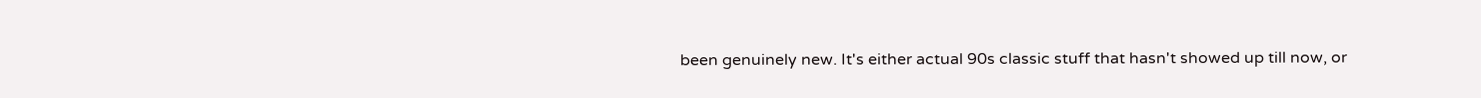been genuinely new. It's either actual 90s classic stuff that hasn't showed up till now, or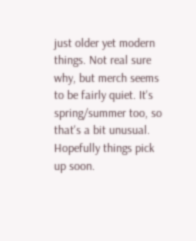just older yet modern things. Not real sure why, but merch seems to be fairly quiet. It's spring/summer too, so that's a bit unusual. Hopefully things pick up soon.